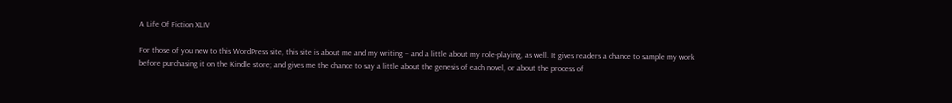A Life Of Fiction XLIV

For those of you new to this WordPress site, this site is about me and my writing – and a little about my role-playing, as well. It gives readers a chance to sample my work before purchasing it on the Kindle store; and gives me the chance to say a little about the genesis of each novel, or about the process of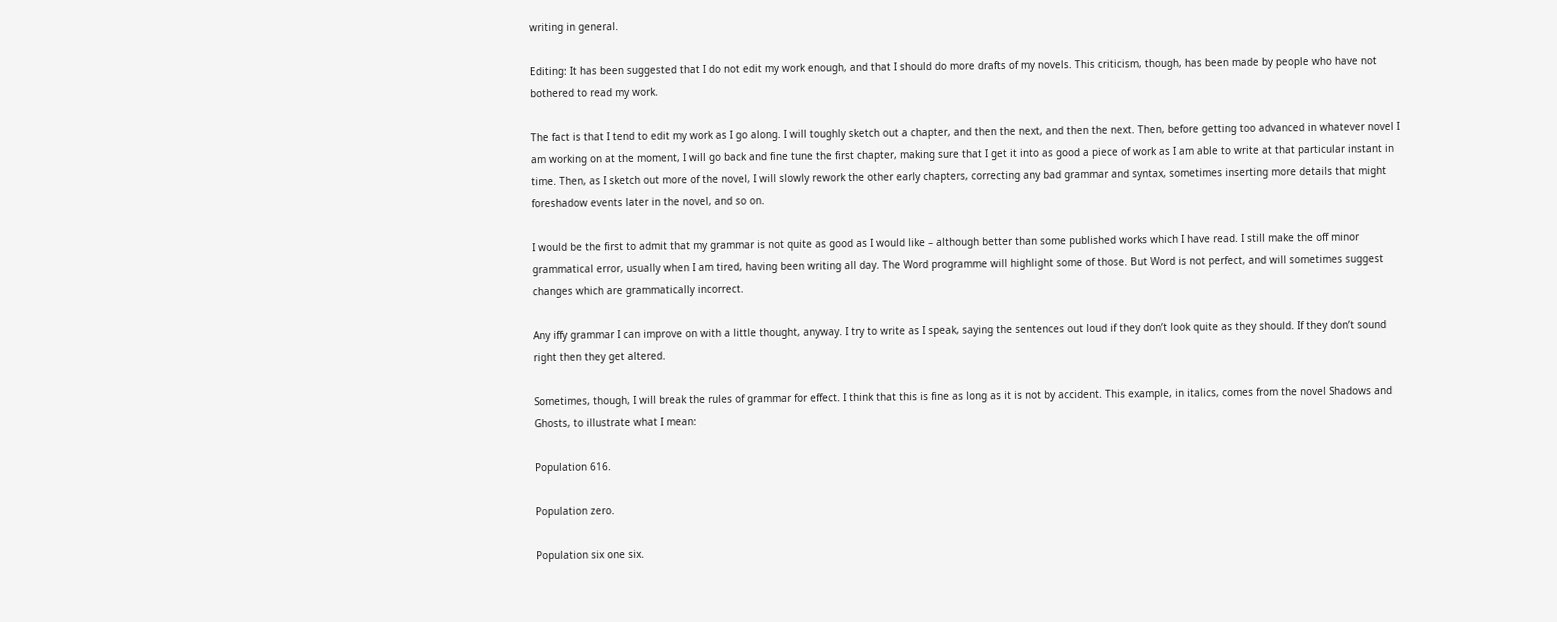writing in general.

Editing: It has been suggested that I do not edit my work enough, and that I should do more drafts of my novels. This criticism, though, has been made by people who have not bothered to read my work.

The fact is that I tend to edit my work as I go along. I will toughly sketch out a chapter, and then the next, and then the next. Then, before getting too advanced in whatever novel I am working on at the moment, I will go back and fine tune the first chapter, making sure that I get it into as good a piece of work as I am able to write at that particular instant in time. Then, as I sketch out more of the novel, I will slowly rework the other early chapters, correcting any bad grammar and syntax, sometimes inserting more details that might foreshadow events later in the novel, and so on.

I would be the first to admit that my grammar is not quite as good as I would like – although better than some published works which I have read. I still make the off minor grammatical error, usually when I am tired, having been writing all day. The Word programme will highlight some of those. But Word is not perfect, and will sometimes suggest changes which are grammatically incorrect.

Any iffy grammar I can improve on with a little thought, anyway. I try to write as I speak, saying the sentences out loud if they don’t look quite as they should. If they don’t sound right then they get altered.

Sometimes, though, I will break the rules of grammar for effect. I think that this is fine as long as it is not by accident. This example, in italics, comes from the novel Shadows and Ghosts, to illustrate what I mean:

Population 616.

Population zero.

Population six one six.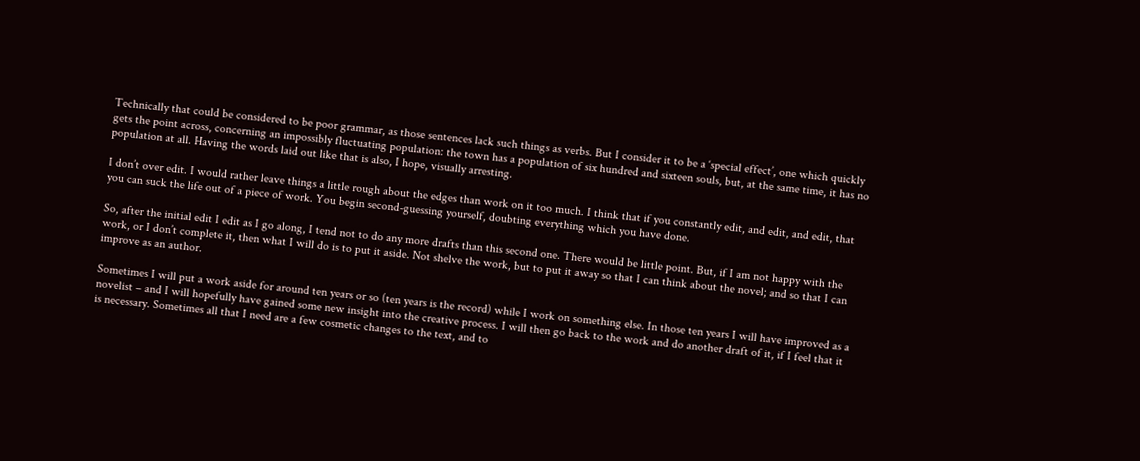Technically that could be considered to be poor grammar, as those sentences lack such things as verbs. But I consider it to be a ‘special effect’, one which quickly gets the point across, concerning an impossibly fluctuating population: the town has a population of six hundred and sixteen souls, but, at the same time, it has no population at all. Having the words laid out like that is also, I hope, visually arresting.

I don’t over edit. I would rather leave things a little rough about the edges than work on it too much. I think that if you constantly edit, and edit, and edit, that you can suck the life out of a piece of work. You begin second-guessing yourself, doubting everything which you have done.

So, after the initial edit I edit as I go along, I tend not to do any more drafts than this second one. There would be little point. But, if I am not happy with the work, or I don’t complete it, then what I will do is to put it aside. Not shelve the work, but to put it away so that I can think about the novel; and so that I can improve as an author.

Sometimes I will put a work aside for around ten years or so (ten years is the record) while I work on something else. In those ten years I will have improved as a novelist – and I will hopefully have gained some new insight into the creative process. I will then go back to the work and do another draft of it, if I feel that it is necessary. Sometimes all that I need are a few cosmetic changes to the text, and to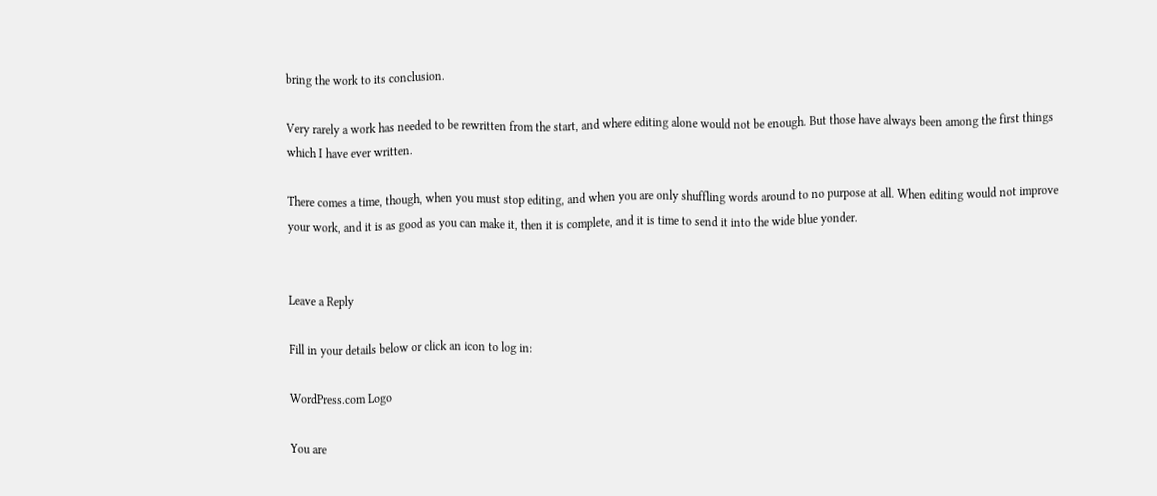bring the work to its conclusion.

Very rarely a work has needed to be rewritten from the start, and where editing alone would not be enough. But those have always been among the first things which I have ever written.

There comes a time, though, when you must stop editing, and when you are only shuffling words around to no purpose at all. When editing would not improve your work, and it is as good as you can make it, then it is complete, and it is time to send it into the wide blue yonder.


Leave a Reply

Fill in your details below or click an icon to log in:

WordPress.com Logo

You are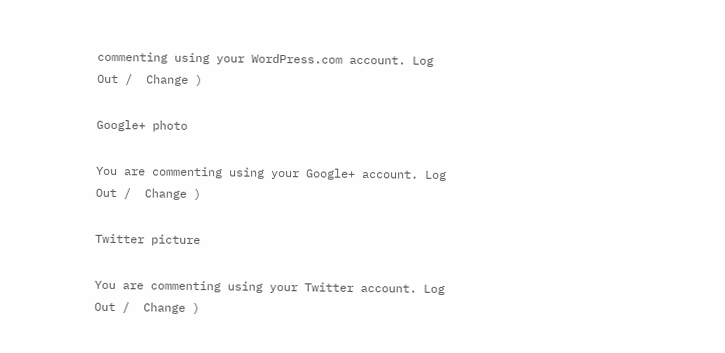commenting using your WordPress.com account. Log Out /  Change )

Google+ photo

You are commenting using your Google+ account. Log Out /  Change )

Twitter picture

You are commenting using your Twitter account. Log Out /  Change )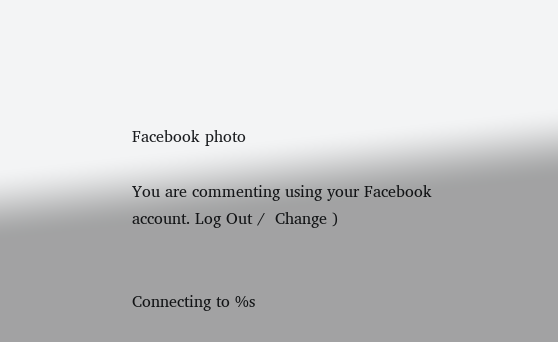Facebook photo

You are commenting using your Facebook account. Log Out /  Change )


Connecting to %s